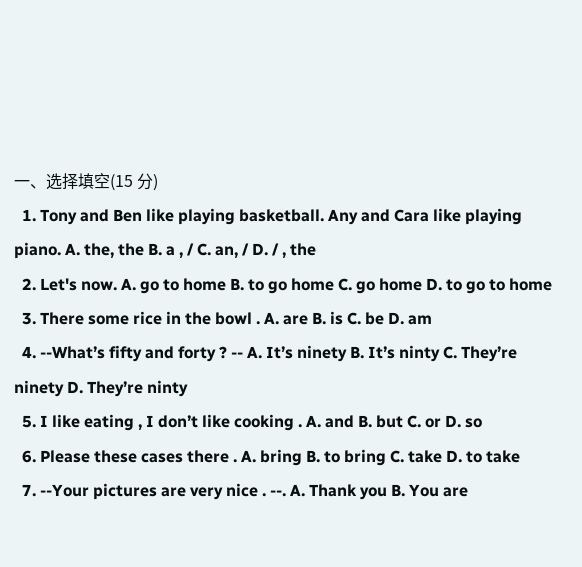一、选择填空(15 分)
  1. Tony and Ben like playing basketball. Any and Cara like playing piano. A. the, the B. a , / C. an, / D. / , the
  2. Let's now. A. go to home B. to go home C. go home D. to go to home
  3. There some rice in the bowl . A. are B. is C. be D. am
  4. --What’s fifty and forty ? -- A. It’s ninety B. It’s ninty C. They’re ninety D. They’re ninty
  5. I like eating , I don’t like cooking . A. and B. but C. or D. so
  6. Please these cases there . A. bring B. to bring C. take D. to take
  7. --Your pictures are very nice . --. A. Thank you B. You are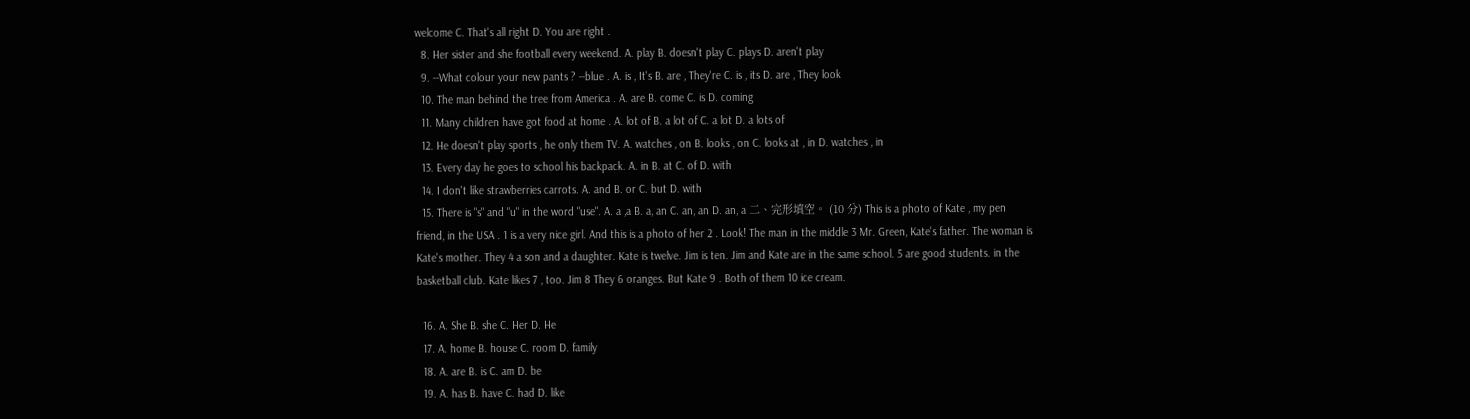welcome C. That's all right D. You are right .
  8. Her sister and she football every weekend. A. play B. doesn't play C. plays D. aren't play
  9. --What colour your new pants ? --blue . A. is , It's B. are , They're C. is , its D. are , They look
  10. The man behind the tree from America . A. are B. come C. is D. coming
  11. Many children have got food at home . A. lot of B. a lot of C. a lot D. a lots of
  12. He doesn't play sports , he only them TV. A. watches , on B. looks , on C. looks at , in D. watches , in
  13. Every day he goes to school his backpack. A. in B. at C. of D. with
  14. I don't like strawberries carrots. A. and B. or C. but D. with
  15. There is "s" and "u" in the word "use". A. a ,a B. a, an C. an, an D. an, a 二、完形填空。 (10 分) This is a photo of Kate , my pen friend, in the USA . 1 is a very nice girl. And this is a photo of her 2 . Look! The man in the middle 3 Mr. Green, Kate's father. The woman is Kate's mother. They 4 a son and a daughter. Kate is twelve. Jim is ten. Jim and Kate are in the same school. 5 are good students. in the basketball club. Kate likes 7 , too. Jim 8 They 6 oranges. But Kate 9 . Both of them 10 ice cream.

  16. A. She B. she C. Her D. He
  17. A. home B. house C. room D. family
  18. A. are B. is C. am D. be
  19. A. has B. have C. had D. like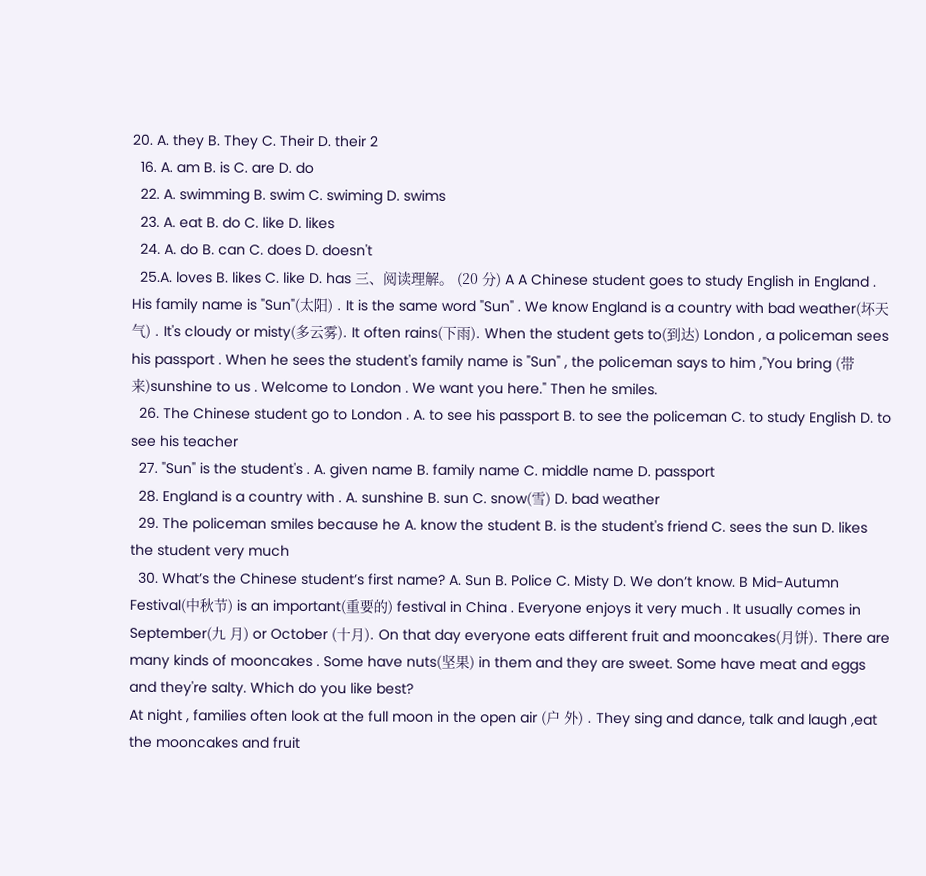20. A. they B. They C. Their D. their 2
  16. A. am B. is C. are D. do
  22. A. swimming B. swim C. swiming D. swims
  23. A. eat B. do C. like D. likes
  24. A. do B. can C. does D. doesn't
  25.A. loves B. likes C. like D. has 三、阅读理解。 (20 分) A A Chinese student goes to study English in England . His family name is "Sun"(太阳) . It is the same word "Sun" . We know England is a country with bad weather(坏天气) . It's cloudy or misty(多云雾). It often rains(下雨). When the student gets to(到达) London , a policeman sees his passport . When he sees the student's family name is "Sun" , the policeman says to him ,"You bring (带来)sunshine to us . Welcome to London . We want you here." Then he smiles.
  26. The Chinese student go to London . A. to see his passport B. to see the policeman C. to study English D. to see his teacher
  27. "Sun" is the student's . A. given name B. family name C. middle name D. passport
  28. England is a country with . A. sunshine B. sun C. snow(雪) D. bad weather
  29. The policeman smiles because he A. know the student B. is the student's friend C. sees the sun D. likes the student very much
  30. What’s the Chinese student’s first name? A. Sun B. Police C. Misty D. We don’t know. B Mid-Autumn Festival(中秋节) is an important(重要的) festival in China . Everyone enjoys it very much . It usually comes in September(九 月) or October (十月). On that day everyone eats different fruit and mooncakes(月饼). There are many kinds of mooncakes . Some have nuts(坚果) in them and they are sweet. Some have meat and eggs and they're salty. Which do you like best?
At night , families often look at the full moon in the open air (户 外) . They sing and dance, talk and laugh ,eat the mooncakes and fruit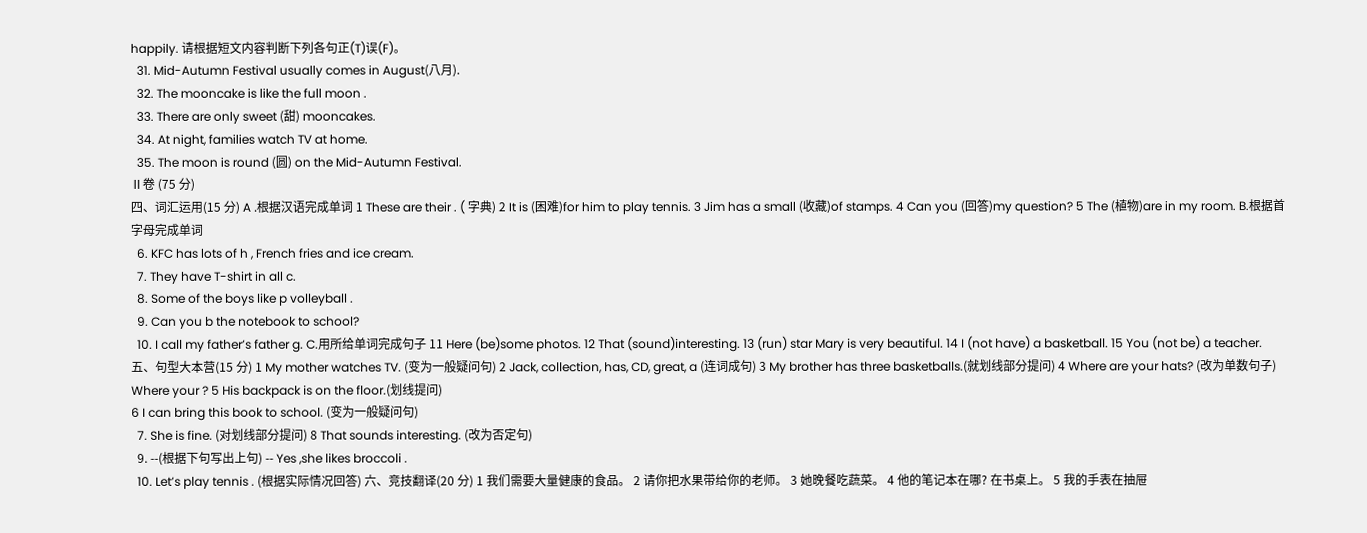happily. 请根据短文内容判断下列各句正(T)误(F)。
  31. Mid-Autumn Festival usually comes in August(八月).
  32. The mooncake is like the full moon .
  33. There are only sweet (甜) mooncakes.
  34. At night, families watch TV at home.
  35. The moon is round (圆) on the Mid-Autumn Festival.
Ⅱ卷 (75 分)
四、词汇运用(15 分) A .根据汉语完成单词 1 These are their . ( 字典) 2 It is (困难)for him to play tennis. 3 Jim has a small (收藏)of stamps. 4 Can you (回答)my question? 5 The (植物)are in my room. B.根据首字母完成单词
  6. KFC has lots of h , French fries and ice cream.
  7. They have T-shirt in all c.
  8. Some of the boys like p volleyball .
  9. Can you b the notebook to school?
  10. I call my father’s father g. C.用所给单词完成句子 11 Here (be)some photos. 12 That (sound)interesting. 13 (run) star Mary is very beautiful. 14 I (not have) a basketball. 15 You (not be) a teacher. 五、句型大本营(15 分) 1 My mother watches TV. (变为一般疑问句) 2 Jack, collection, has, CD, great, a (连词成句) 3 My brother has three basketballs.(就划线部分提问) 4 Where are your hats? (改为单数句子) Where your ? 5 His backpack is on the floor.(划线提问)
6 I can bring this book to school. (变为一般疑问句)
  7. She is fine. (对划线部分提问) 8 That sounds interesting. (改为否定句)
  9. --(根据下句写出上句) -- Yes ,she likes broccoli .
  10. Let’s play tennis . (根据实际情况回答) 六、竞技翻译(20 分) 1 我们需要大量健康的食品。 2 请你把水果带给你的老师。 3 她晚餐吃蔬菜。 4 他的笔记本在哪? 在书桌上。 5 我的手表在抽屉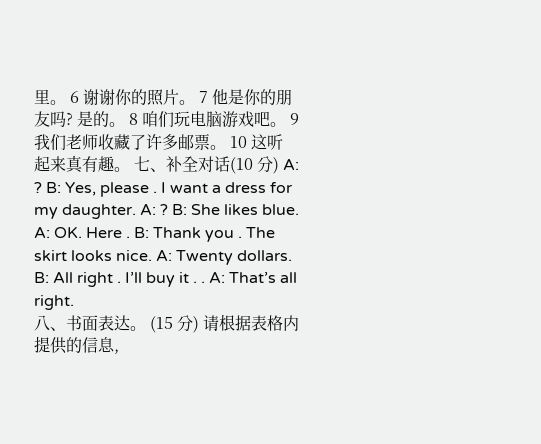里。 6 谢谢你的照片。 7 他是你的朋友吗? 是的。 8 咱们玩电脑游戏吧。 9 我们老师收藏了许多邮票。 10 这听起来真有趣。 七、补全对话(10 分) A: ? B: Yes, please . I want a dress for my daughter. A: ? B: She likes blue. A: OK. Here . B: Thank you . The skirt looks nice. A: Twenty dollars. B: All right . I’ll buy it . . A: That’s all right.
八、书面表达。 (15 分) 请根据表格内提供的信息,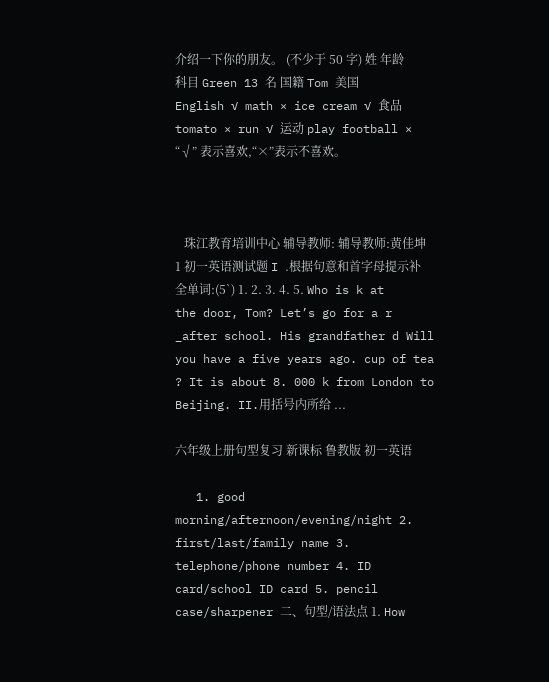介绍一下你的朋友。 (不少于 50 字) 姓 年龄 科目 Green 13 名 国籍 Tom 美国
English √ math × ice cream √ 食品 tomato × run √ 运动 play football × “√” 表示喜欢,“×”表示不喜欢。



   珠江教育培训中心 辅导教师: 辅导教师:黄佳坤 1 初一英语测试题 I .根据句意和首字母提示补全单词:(5`) 1. 2. 3. 4. 5. Who is k at the door, Tom? Let’s go for a r _after school. His grandfather d Will you have a five years ago. cup of tea ? It is about 8. 000 k from London to Beijing. II.用括号内所给 ...

六年级上册句型复习 新课标 鲁教版 初一英语

   1. good morning/afternoon/evening/night 2. first/last/family name 3. telephone/phone number 4. ID card/school ID card 5. pencil case/sharpener 二、句型/语法点 1. How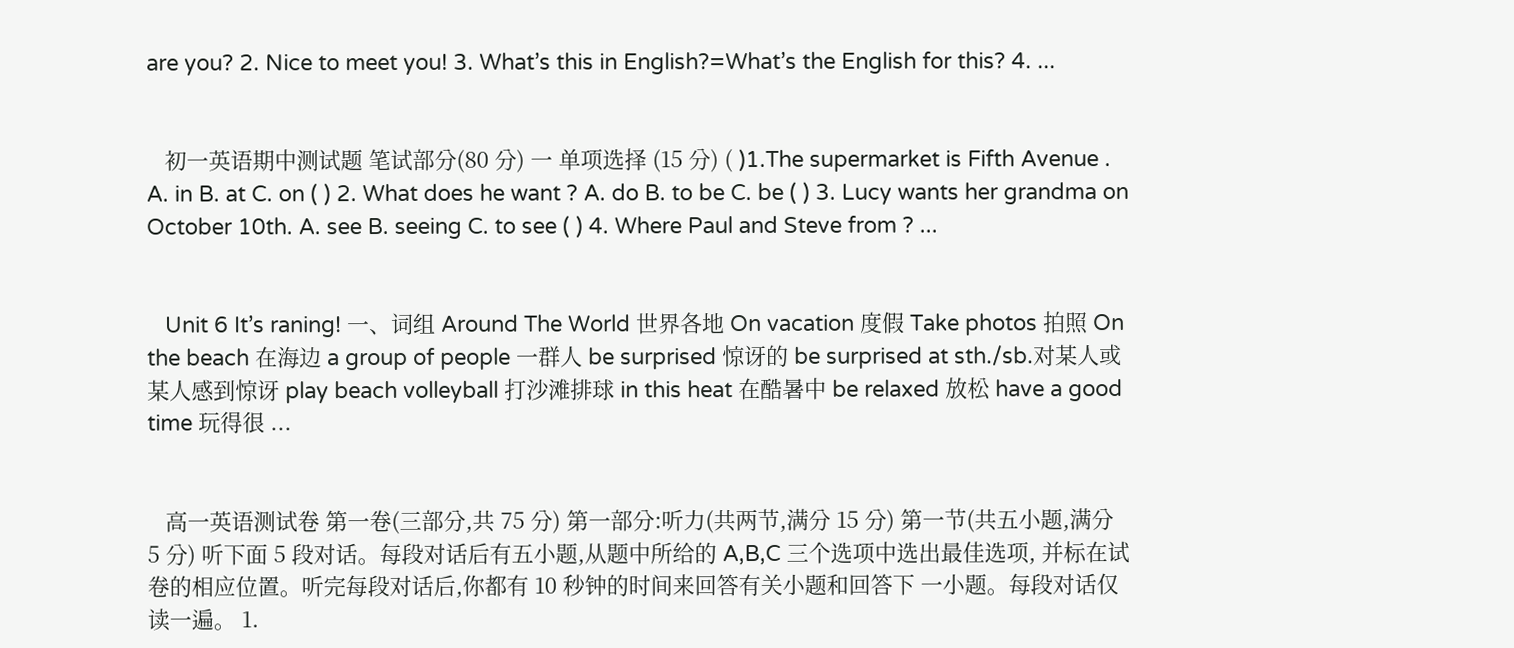are you? 2. Nice to meet you! 3. What’s this in English?=What’s the English for this? 4. ...


   初一英语期中测试题 笔试部分(80 分) 一 单项选择 (15 分) ( )1.The supermarket is Fifth Avenue . A. in B. at C. on ( ) 2. What does he want ? A. do B. to be C. be ( ) 3. Lucy wants her grandma on October 10th. A. see B. seeing C. to see ( ) 4. Where Paul and Steve from ? ...


   Unit 6 It’s raning! 一、词组 Around The World 世界各地 On vacation 度假 Take photos 拍照 On the beach 在海边 a group of people 一群人 be surprised 惊讶的 be surprised at sth./sb.对某人或某人感到惊讶 play beach volleyball 打沙滩排球 in this heat 在酷暑中 be relaxed 放松 have a good time 玩得很 ...


   高一英语测试卷 第一卷(三部分,共 75 分) 第一部分:听力(共两节,满分 15 分) 第一节(共五小题,满分 5 分) 听下面 5 段对话。每段对话后有五小题,从题中所给的 A,B,C 三个选项中选出最佳选项, 并标在试卷的相应位置。听完每段对话后,你都有 10 秒钟的时间来回答有关小题和回答下 一小题。每段对话仅读一遍。 1.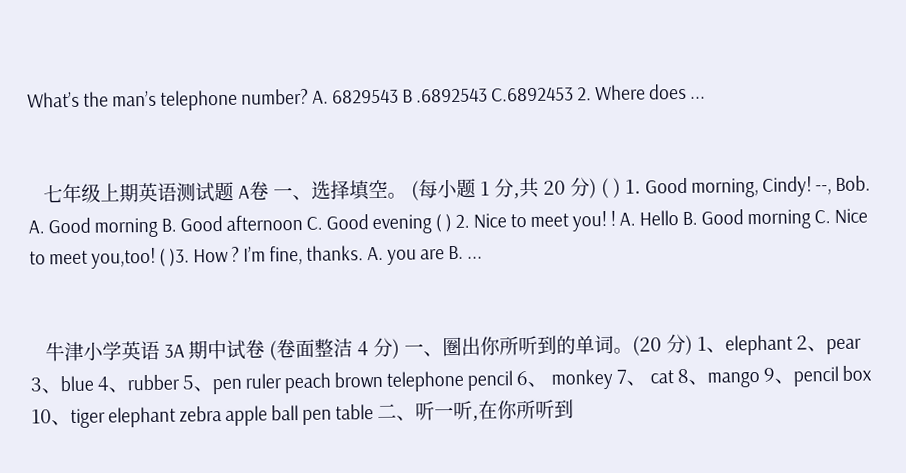What’s the man’s telephone number? A. 6829543 B .6892543 C.6892453 2. Where does ...


   七年级上期英语测试题 A卷 一、选择填空。 (每小题 1 分,共 20 分) ( ) 1. Good morning, Cindy! --, Bob. A. Good morning B. Good afternoon C. Good evening ( ) 2. Nice to meet you! ! A. Hello B. Good morning C. Nice to meet you,too! ( )3. How ? I’m fine, thanks. A. you are B. ...


   牛津小学英语 3A 期中试卷 (卷面整洁 4 分) 一、圈出你所听到的单词。(20 分) 1、elephant 2、pear 3、blue 4、rubber 5、pen ruler peach brown telephone pencil 6、 monkey 7、 cat 8、mango 9、pencil box 10、tiger elephant zebra apple ball pen table 二、听一听,在你所听到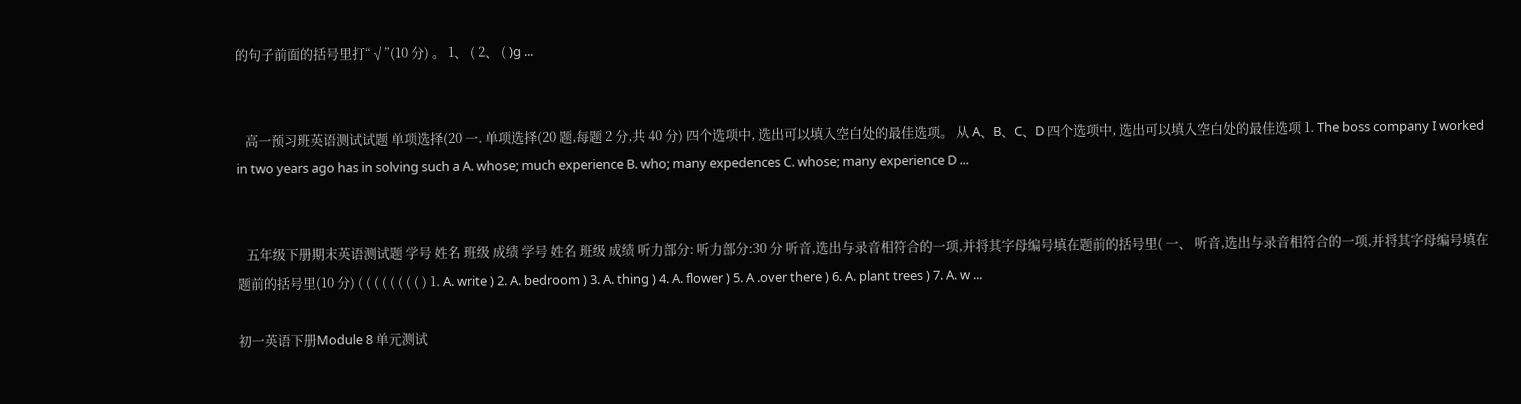的句子前面的括号里打“√”(10 分) 。 1、 ( 2、 ( )g ...


   高一预习班英语测试试题 单项选择(20 一. 单项选择(20 题,每题 2 分,共 40 分) 四个选项中, 选出可以填入空白处的最佳选项。 从 A、B、C、D 四个选项中, 选出可以填入空白处的最佳选项 1. The boss company I worked in two years ago has in solving such a A. whose; much experience B. who; many expedences C. whose; many experience D ...


   五年级下册期末英语测试题 学号 姓名 班级 成绩 学号 姓名 班级 成绩 听力部分: 听力部分:30 分 听音,选出与录音相符合的一项,并将其字母编号填在题前的括号里( 一、 听音,选出与录音相符合的一项,并将其字母编号填在题前的括号里(10 分) ( ( ( ( ( ( ( ( ) 1. A. write ) 2. A. bedroom ) 3. A. thing ) 4. A. flower ) 5. A .over there ) 6. A. plant trees ) 7. A. w ...

初一英语下册Module 8 单元测试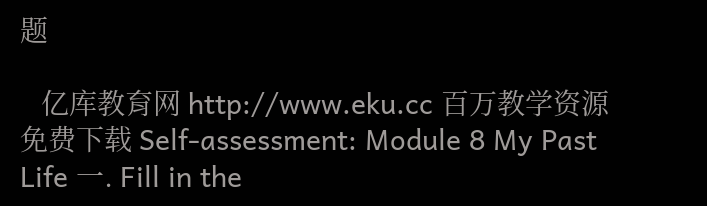题

   亿库教育网 http://www.eku.cc 百万教学资源免费下载 Self-assessment: Module 8 My Past Life 一. Fill in the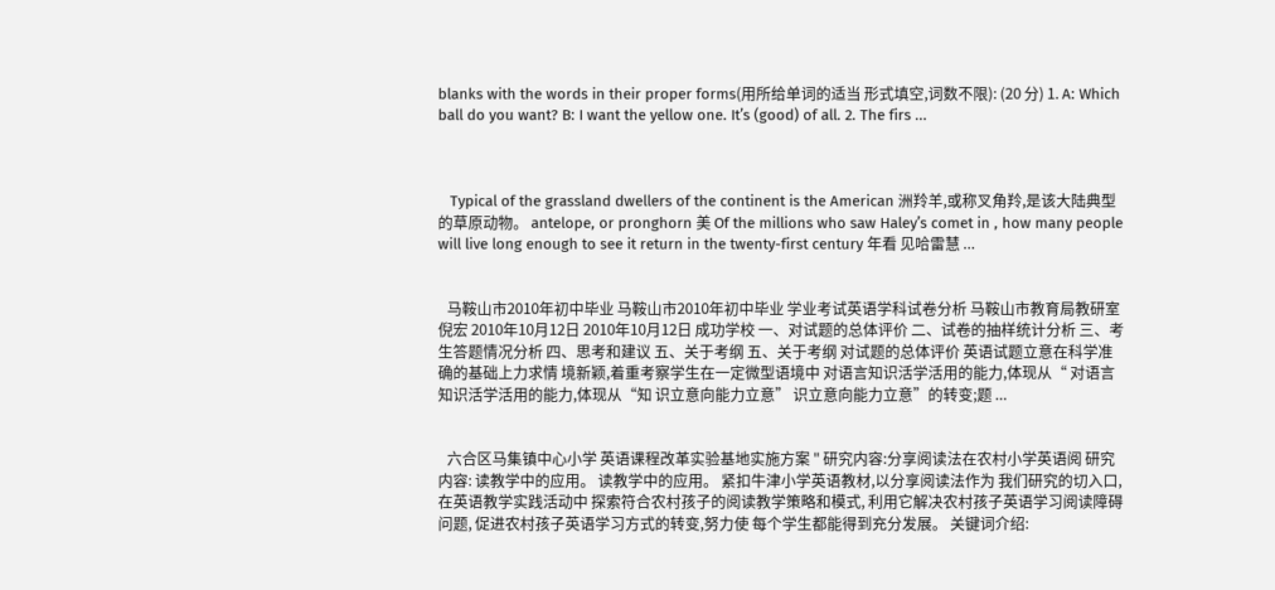blanks with the words in their proper forms(用所给单词的适当 形式填空,词数不限): (20 分) 1. A: Which ball do you want? B: I want the yellow one. It’s (good) of all. 2. The firs ...



   Typical of the grassland dwellers of the continent is the American 洲羚羊,或称叉角羚,是该大陆典型的草原动物。 antelope, or pronghorn 美 Of the millions who saw Haley’s comet in , how many people will live long enough to see it return in the twenty-first century 年看 见哈雷慧 ...


   马鞍山市2010年初中毕业 马鞍山市2010年初中毕业 学业考试英语学科试卷分析 马鞍山市教育局教研室 倪宏 2010年10月12日 2010年10月12日 成功学校 一、对试题的总体评价 二、试卷的抽样统计分析 三、考生答题情况分析 四、思考和建议 五、关于考纲 五、关于考纲 对试题的总体评价 英语试题立意在科学准确的基础上力求情 境新颖,着重考察学生在一定微型语境中 对语言知识活学活用的能力,体现从“ 对语言知识活学活用的能力,体现从“知 识立意向能力立意” 识立意向能力立意”的转变;题 ...


   六合区马集镇中心小学 英语课程改革实验基地实施方案 " 研究内容:分享阅读法在农村小学英语阅 研究内容: 读教学中的应用。 读教学中的应用。 紧扣牛津小学英语教材,以分享阅读法作为 我们研究的切入口,在英语教学实践活动中 探索符合农村孩子的阅读教学策略和模式, 利用它解决农村孩子英语学习阅读障碍问题, 促进农村孩子英语学习方式的转变,努力使 每个学生都能得到充分发展。 关键词介绍: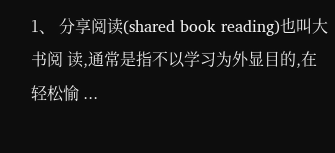1、 分享阅读(shared book reading)也叫大书阅 读,通常是指不以学习为外显目的,在轻松愉 ...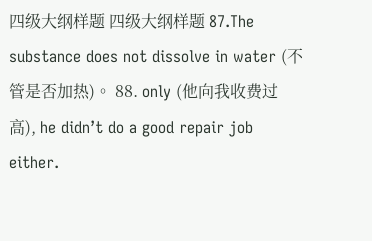四级大纲样题 四级大纲样题 87.The substance does not dissolve in water (不管是否加热)。 88. only (他向我收费过高), he didn’t do a good repair job either.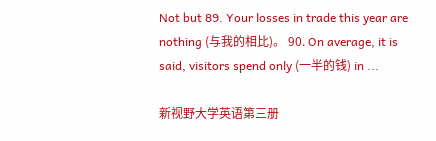Not but 89. Your losses in trade this year are nothing (与我的相比)。 90. On average, it is said, visitors spend only (一半的钱) in ...

新视野大学英语第三册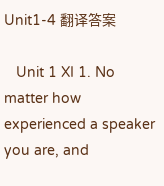Unit1-4 翻译答案

   Unit 1 XI 1. No matter how experienced a speaker you are, and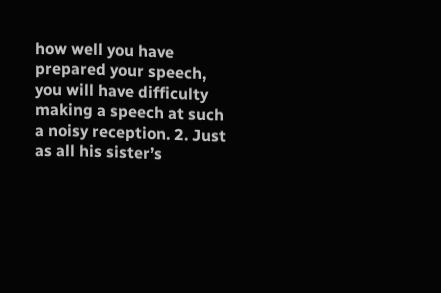how well you have prepared your speech, you will have difficulty making a speech at such a noisy reception. 2. Just as all his sister’s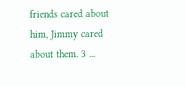friends cared about him, Jimmy cared about them. 3 ...